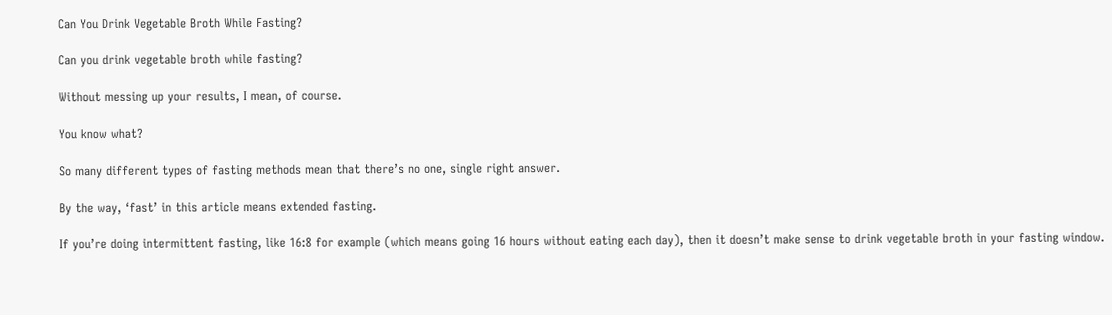Can You Drink Vegetable Broth While Fasting?

Can you drink vegetable broth while fasting?

Without messing up your results, I mean, of course.

You know what?

So many different types of fasting methods mean that there’s no one, single right answer.

By the way, ‘fast’ in this article means extended fasting.

If you’re doing intermittent fasting, like 16:8 for example (which means going 16 hours without eating each day), then it doesn’t make sense to drink vegetable broth in your fasting window.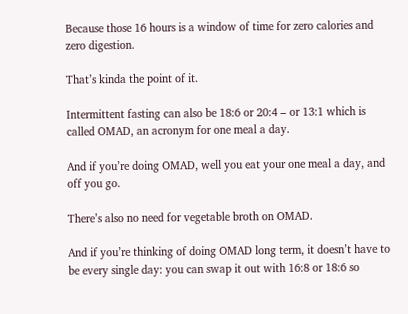Because those 16 hours is a window of time for zero calories and zero digestion.

That’s kinda the point of it.

Intermittent fasting can also be 18:6 or 20:4 – or 13:1 which is called OMAD, an acronym for one meal a day.

And if you’re doing OMAD, well you eat your one meal a day, and off you go.

There’s also no need for vegetable broth on OMAD.

And if you’re thinking of doing OMAD long term, it doesn’t have to be every single day: you can swap it out with 16:8 or 18:6 so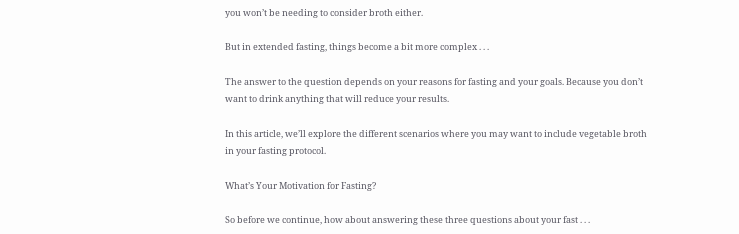you won’t be needing to consider broth either.

But in extended fasting, things become a bit more complex . . .

The answer to the question depends on your reasons for fasting and your goals. Because you don’t want to drink anything that will reduce your results.

In this article, we’ll explore the different scenarios where you may want to include vegetable broth in your fasting protocol.

What’s Your Motivation for Fasting?

So before we continue, how about answering these three questions about your fast . . .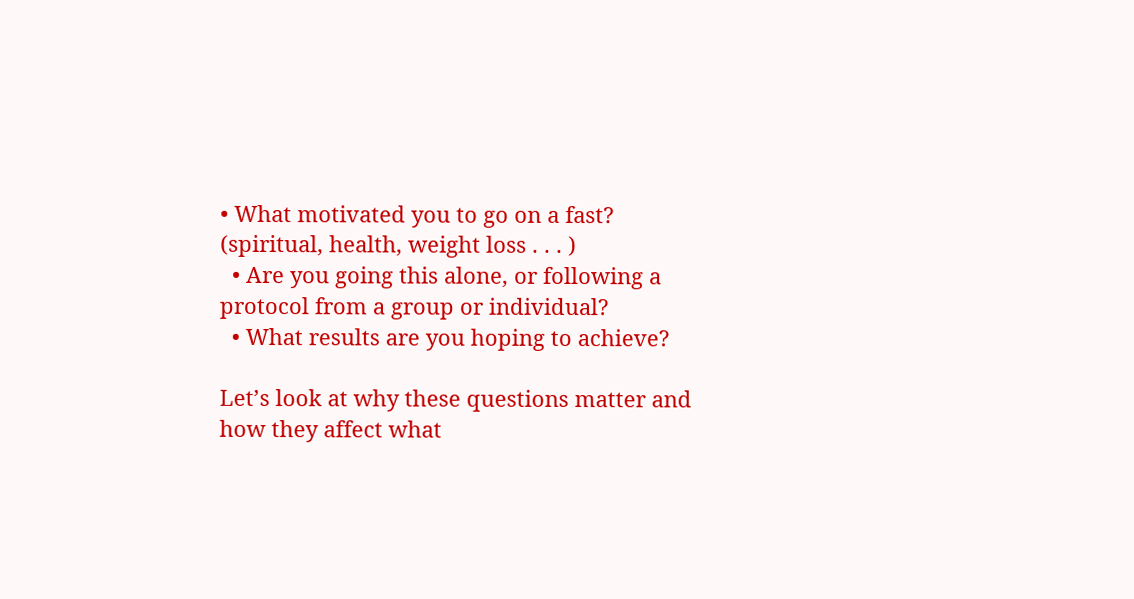• What motivated you to go on a fast? (spiritual, health, weight loss . . . )
  • Are you going this alone, or following a protocol from a group or individual?
  • What results are you hoping to achieve?

Let’s look at why these questions matter and how they affect what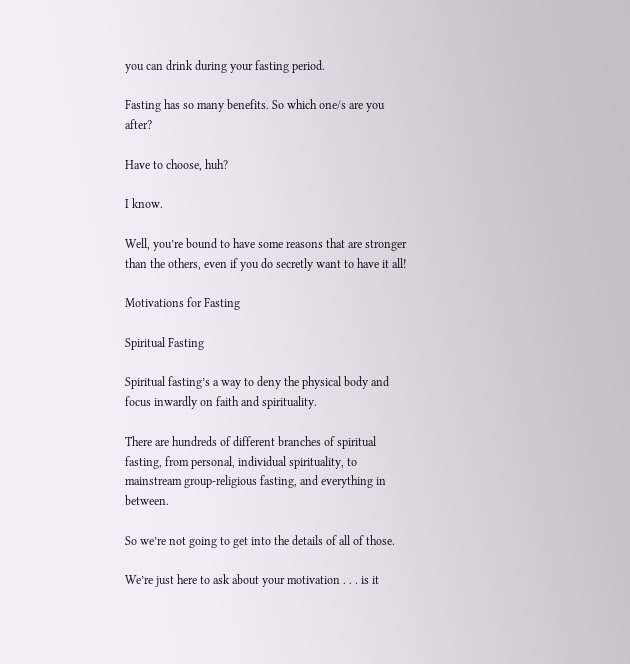you can drink during your fasting period.

Fasting has so many benefits. So which one/s are you after?

Have to choose, huh?

I know.

Well, you’re bound to have some reasons that are stronger than the others, even if you do secretly want to have it all!

Motivations for Fasting

Spiritual Fasting

Spiritual fasting’s a way to deny the physical body and focus inwardly on faith and spirituality.

There are hundreds of different branches of spiritual fasting, from personal, individual spirituality, to mainstream group-religious fasting, and everything in between.

So we’re not going to get into the details of all of those.

We’re just here to ask about your motivation . . . is it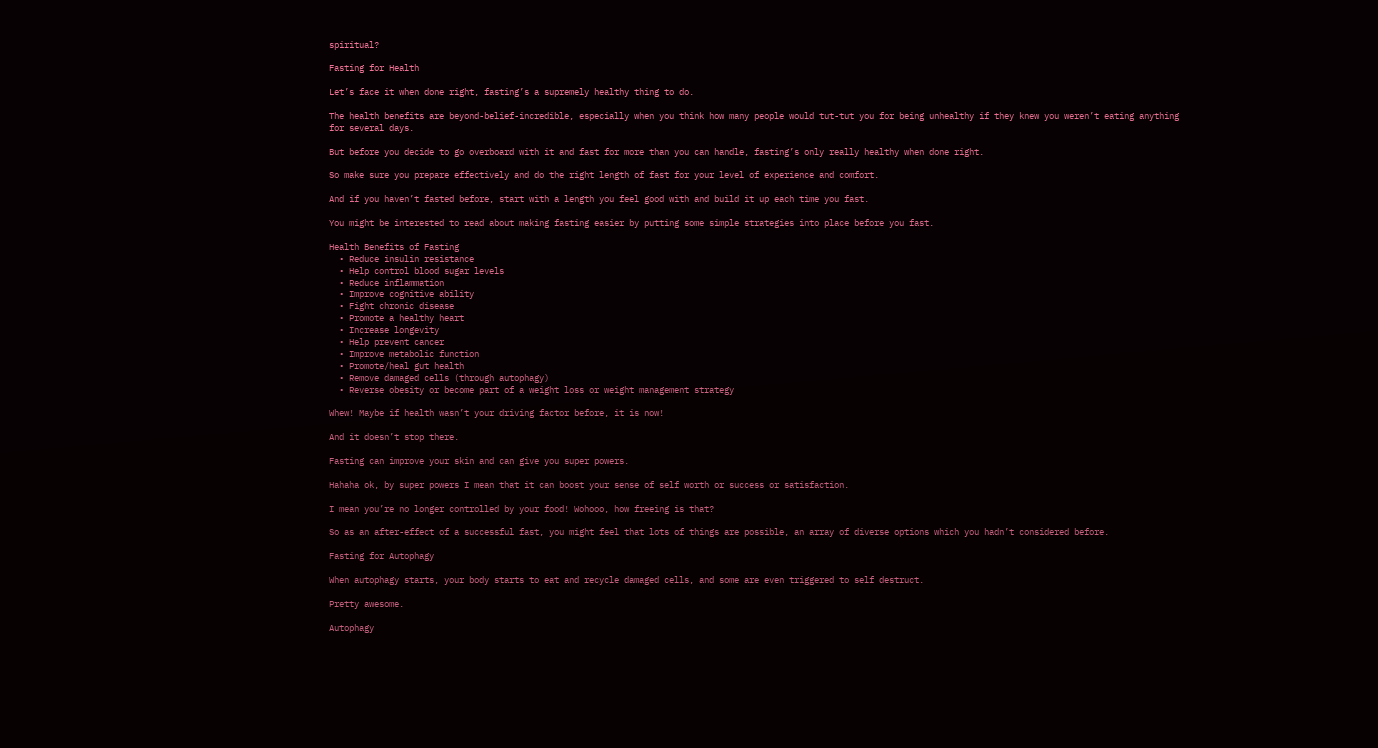spiritual?

Fasting for Health

Let’s face it when done right, fasting’s a supremely healthy thing to do.

The health benefits are beyond-belief-incredible, especially when you think how many people would tut-tut you for being unhealthy if they knew you weren’t eating anything for several days.

But before you decide to go overboard with it and fast for more than you can handle, fasting’s only really healthy when done right.

So make sure you prepare effectively and do the right length of fast for your level of experience and comfort.

And if you haven’t fasted before, start with a length you feel good with and build it up each time you fast.

You might be interested to read about making fasting easier by putting some simple strategies into place before you fast.

Health Benefits of Fasting
  • Reduce insulin resistance
  • Help control blood sugar levels
  • Reduce inflammation
  • Improve cognitive ability
  • Fight chronic disease
  • Promote a healthy heart
  • Increase longevity
  • Help prevent cancer
  • Improve metabolic function
  • Promote/heal gut health
  • Remove damaged cells (through autophagy)
  • Reverse obesity or become part of a weight loss or weight management strategy

Whew! Maybe if health wasn’t your driving factor before, it is now!

And it doesn’t stop there.

Fasting can improve your skin and can give you super powers.

Hahaha ok, by super powers I mean that it can boost your sense of self worth or success or satisfaction.

I mean you’re no longer controlled by your food! Wohooo, how freeing is that?

So as an after-effect of a successful fast, you might feel that lots of things are possible, an array of diverse options which you hadn’t considered before.

Fasting for Autophagy

When autophagy starts, your body starts to eat and recycle damaged cells, and some are even triggered to self destruct.

Pretty awesome.

Autophagy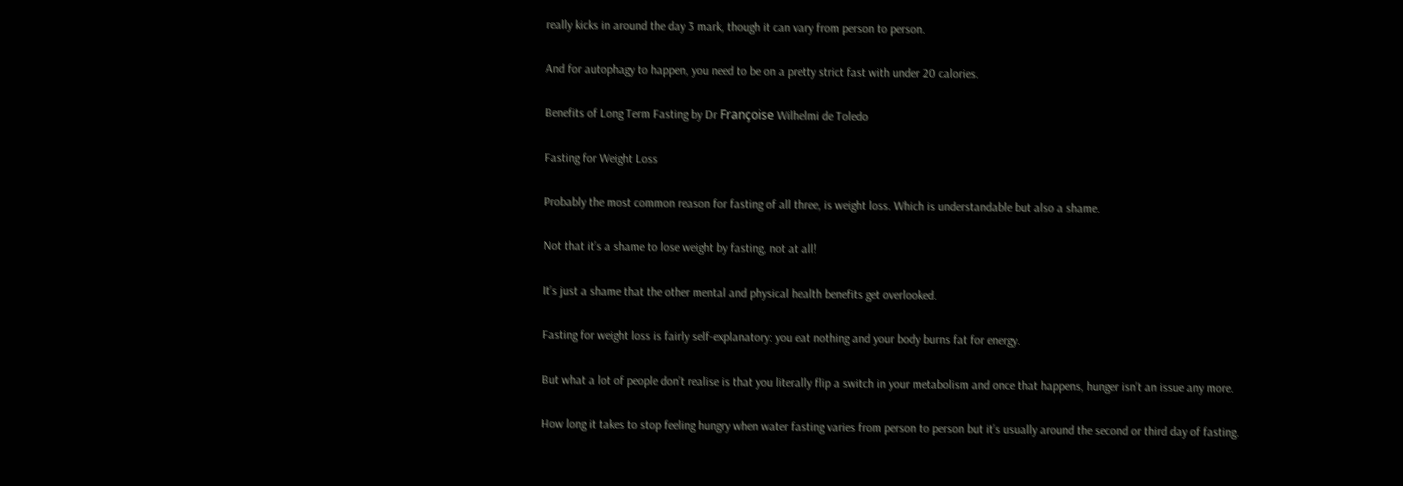really kicks in around the day 3 mark, though it can vary from person to person.

And for autophagy to happen, you need to be on a pretty strict fast with under 20 calories.

Benefits of Long Term Fasting by Dr Françoise Wilhelmi de Toledo

Fasting for Weight Loss

Probably the most common reason for fasting of all three, is weight loss. Which is understandable but also a shame.

Not that it’s a shame to lose weight by fasting, not at all!

It’s just a shame that the other mental and physical health benefits get overlooked.

Fasting for weight loss is fairly self-explanatory: you eat nothing and your body burns fat for energy.

But what a lot of people don’t realise is that you literally flip a switch in your metabolism and once that happens, hunger isn’t an issue any more.

How long it takes to stop feeling hungry when water fasting varies from person to person but it’s usually around the second or third day of fasting.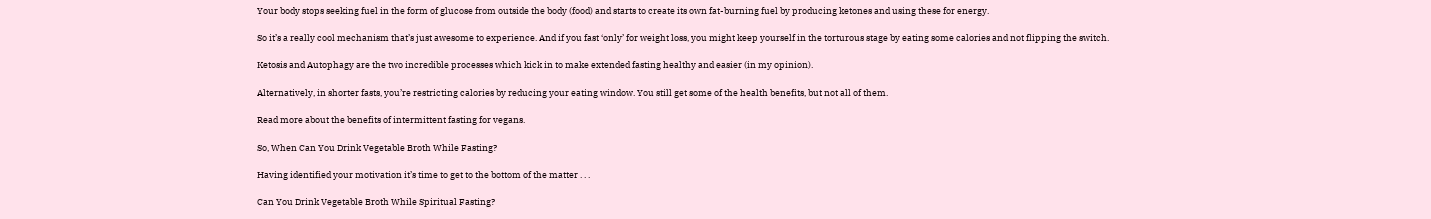Your body stops seeking fuel in the form of glucose from outside the body (food) and starts to create its own fat-burning fuel by producing ketones and using these for energy.

So it’s a really cool mechanism that’s just awesome to experience. And if you fast ‘only’ for weight loss, you might keep yourself in the torturous stage by eating some calories and not flipping the switch.

Ketosis and Autophagy are the two incredible processes which kick in to make extended fasting healthy and easier (in my opinion).

Alternatively, in shorter fasts, you’re restricting calories by reducing your eating window. You still get some of the health benefits, but not all of them.

Read more about the benefits of intermittent fasting for vegans.

So, When Can You Drink Vegetable Broth While Fasting?

Having identified your motivation it’s time to get to the bottom of the matter . . .

Can You Drink Vegetable Broth While Spiritual Fasting?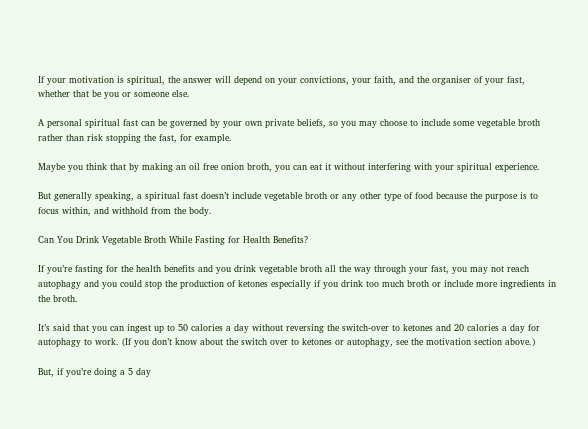If your motivation is spiritual, the answer will depend on your convictions, your faith, and the organiser of your fast, whether that be you or someone else.

A personal spiritual fast can be governed by your own private beliefs, so you may choose to include some vegetable broth rather than risk stopping the fast, for example.

Maybe you think that by making an oil free onion broth, you can eat it without interfering with your spiritual experience.

But generally speaking, a spiritual fast doesn’t include vegetable broth or any other type of food because the purpose is to focus within, and withhold from the body.

Can You Drink Vegetable Broth While Fasting for Health Benefits?

If you’re fasting for the health benefits and you drink vegetable broth all the way through your fast, you may not reach autophagy and you could stop the production of ketones especially if you drink too much broth or include more ingredients in the broth.

It’s said that you can ingest up to 50 calories a day without reversing the switch-over to ketones and 20 calories a day for autophagy to work. (If you don’t know about the switch over to ketones or autophagy, see the motivation section above.)

But, if you’re doing a 5 day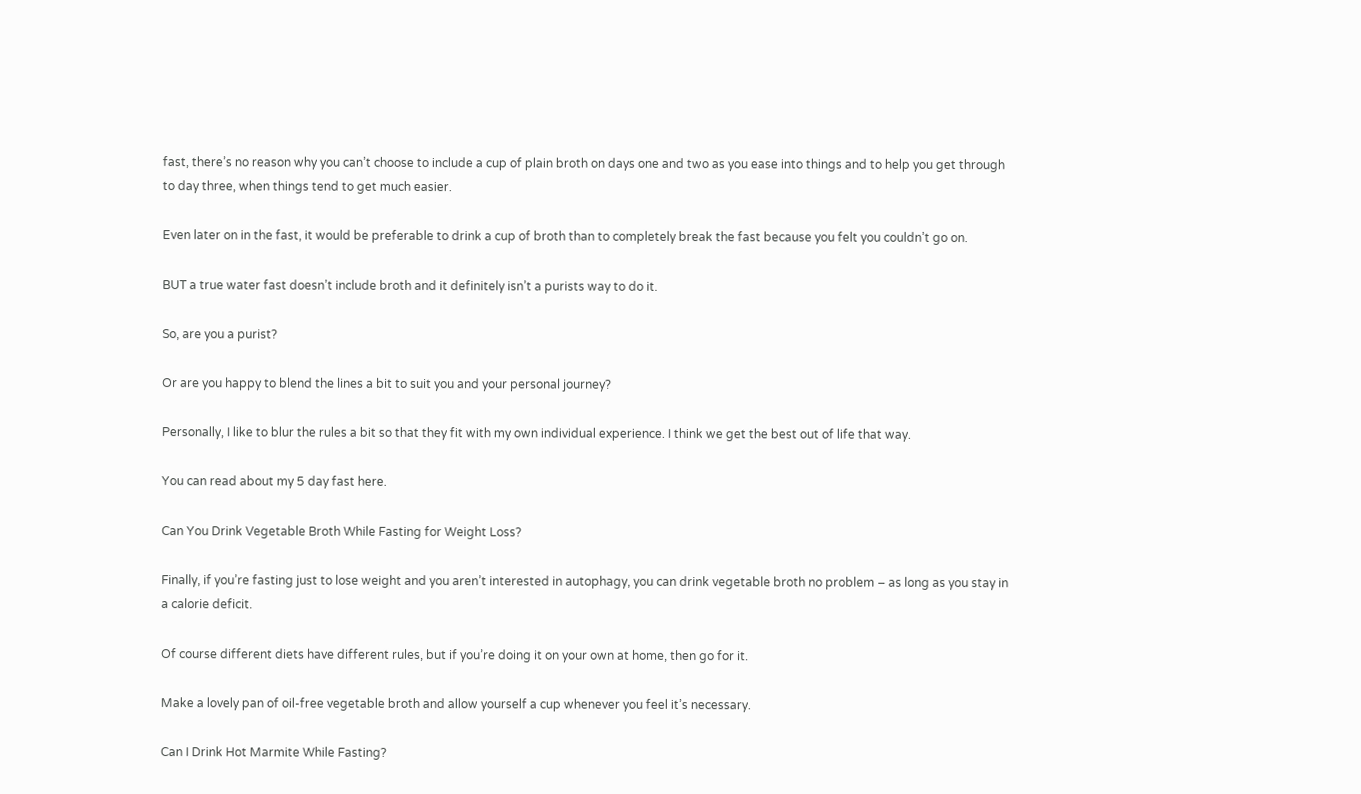fast, there’s no reason why you can’t choose to include a cup of plain broth on days one and two as you ease into things and to help you get through to day three, when things tend to get much easier.

Even later on in the fast, it would be preferable to drink a cup of broth than to completely break the fast because you felt you couldn’t go on.

BUT a true water fast doesn’t include broth and it definitely isn’t a purists way to do it.

So, are you a purist?

Or are you happy to blend the lines a bit to suit you and your personal journey?

Personally, I like to blur the rules a bit so that they fit with my own individual experience. I think we get the best out of life that way.

You can read about my 5 day fast here.

Can You Drink Vegetable Broth While Fasting for Weight Loss?

Finally, if you’re fasting just to lose weight and you aren’t interested in autophagy, you can drink vegetable broth no problem – as long as you stay in a calorie deficit.

Of course different diets have different rules, but if you’re doing it on your own at home, then go for it.

Make a lovely pan of oil-free vegetable broth and allow yourself a cup whenever you feel it’s necessary.

Can I Drink Hot Marmite While Fasting?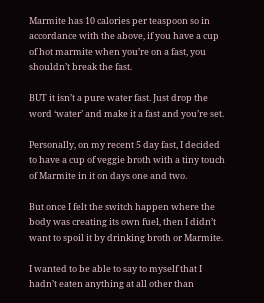Marmite has 10 calories per teaspoon so in accordance with the above, if you have a cup of hot marmite when you’re on a fast, you shouldn’t break the fast.

BUT it isn’t a pure water fast. Just drop the word ‘water’ and make it a fast and you’re set.

Personally, on my recent 5 day fast, I decided to have a cup of veggie broth with a tiny touch of Marmite in it on days one and two.

But once I felt the switch happen where the body was creating its own fuel, then I didn’t want to spoil it by drinking broth or Marmite.

I wanted to be able to say to myself that I hadn’t eaten anything at all other than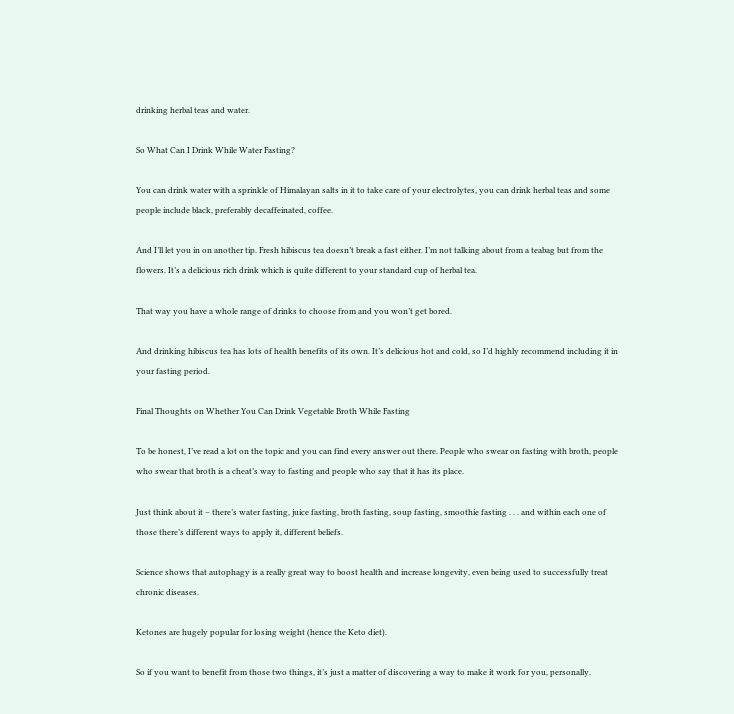drinking herbal teas and water.

So What Can I Drink While Water Fasting?

You can drink water with a sprinkle of Himalayan salts in it to take care of your electrolytes, you can drink herbal teas and some people include black, preferably decaffeinated, coffee.

And I’ll let you in on another tip. Fresh hibiscus tea doesn’t break a fast either. I’m not talking about from a teabag but from the flowers. It’s a delicious rich drink which is quite different to your standard cup of herbal tea.

That way you have a whole range of drinks to choose from and you won’t get bored.

And drinking hibiscus tea has lots of health benefits of its own. It’s delicious hot and cold, so I’d highly recommend including it in your fasting period.

Final Thoughts on Whether You Can Drink Vegetable Broth While Fasting

To be honest, I’ve read a lot on the topic and you can find every answer out there. People who swear on fasting with broth, people who swear that broth is a cheat’s way to fasting and people who say that it has its place.

Just think about it – there’s water fasting, juice fasting, broth fasting, soup fasting, smoothie fasting . . . and within each one of those there’s different ways to apply it, different beliefs.

Science shows that autophagy is a really great way to boost health and increase longevity, even being used to successfully treat chronic diseases.

Ketones are hugely popular for losing weight (hence the Keto diet).

So if you want to benefit from those two things, it’s just a matter of discovering a way to make it work for you, personally.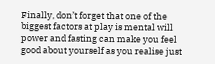Finally, don’t forget that one of the biggest factors at play is mental will power and fasting can make you feel good about yourself as you realise just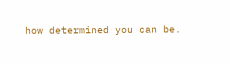how determined you can be.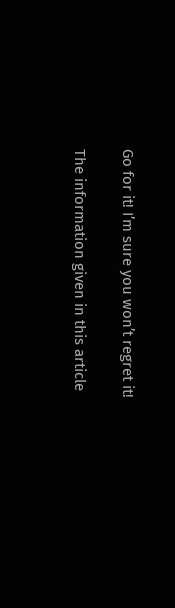Go for it! I’m sure you won’t regret it!

The information given in this article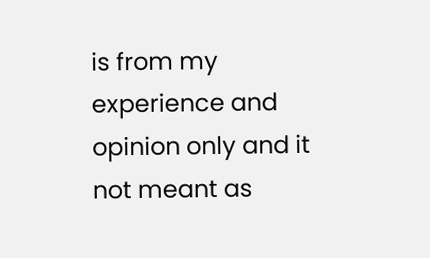is from my experience and opinion only and it not meant as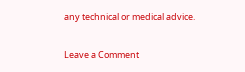any technical or medical advice.

Leave a Comment